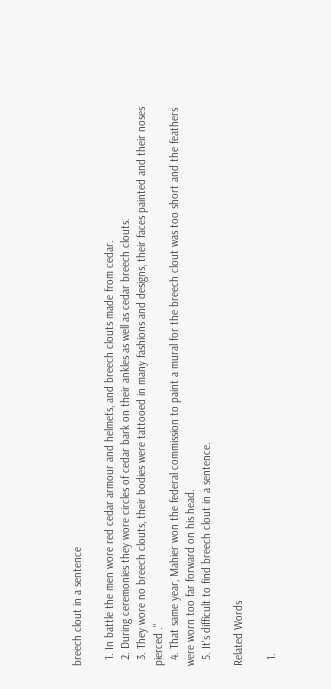breech clout in a sentence

  1. In battle the men wore red cedar armour and helmets, and breech clouts made from cedar.
  2. During ceremonies they wore circles of cedar bark on their ankles as well as cedar breech clouts.
  3. They wore no breech clouts, their bodies were tattooed in many fashions and designs, their faces painted and their noses pierced ."
  4. That same year, Mahier won the federal commission to paint a mural for the breech clout was too short and the feathers were worn too far forward on his head.
  5. It's difficult to find breech clout in a sentence.

Related Words

  1.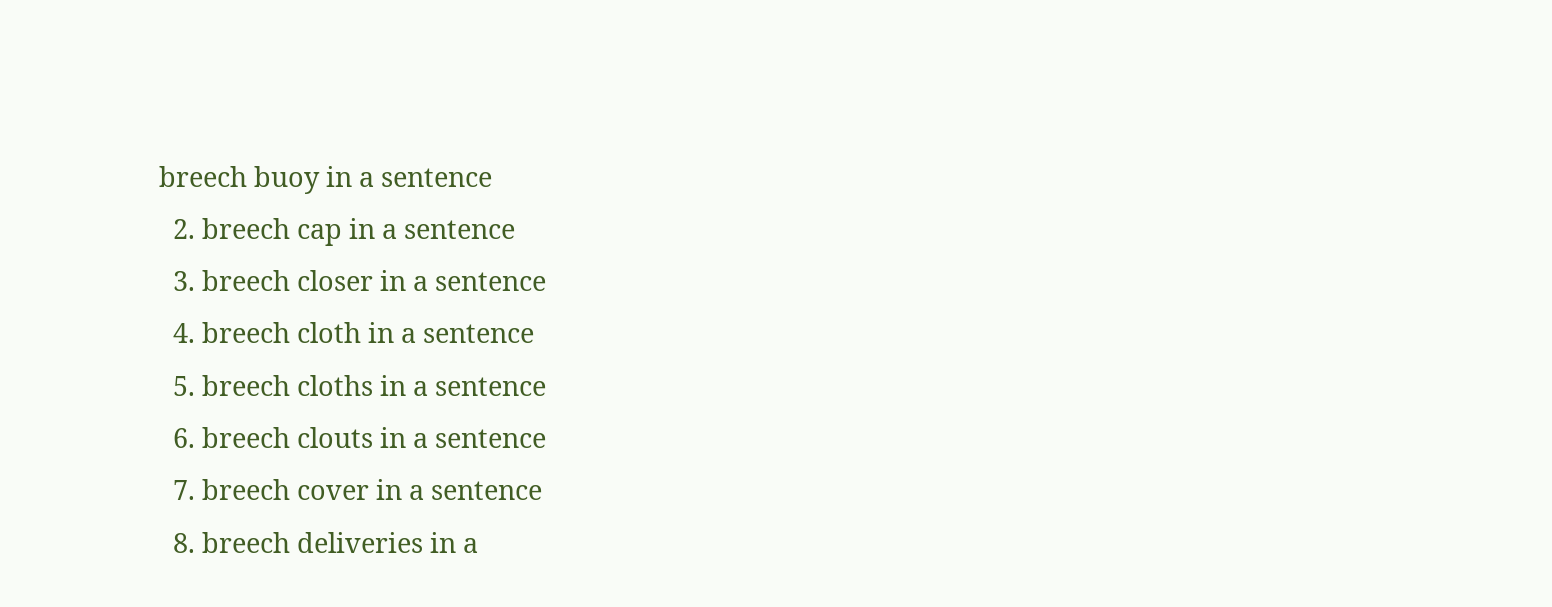breech buoy in a sentence
  2. breech cap in a sentence
  3. breech closer in a sentence
  4. breech cloth in a sentence
  5. breech cloths in a sentence
  6. breech clouts in a sentence
  7. breech cover in a sentence
  8. breech deliveries in a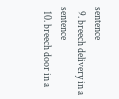sentence
  9. breech delivery in a sentence
  10. breech door in a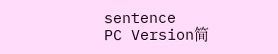sentence
PC Version简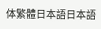体繁體日本語日本語